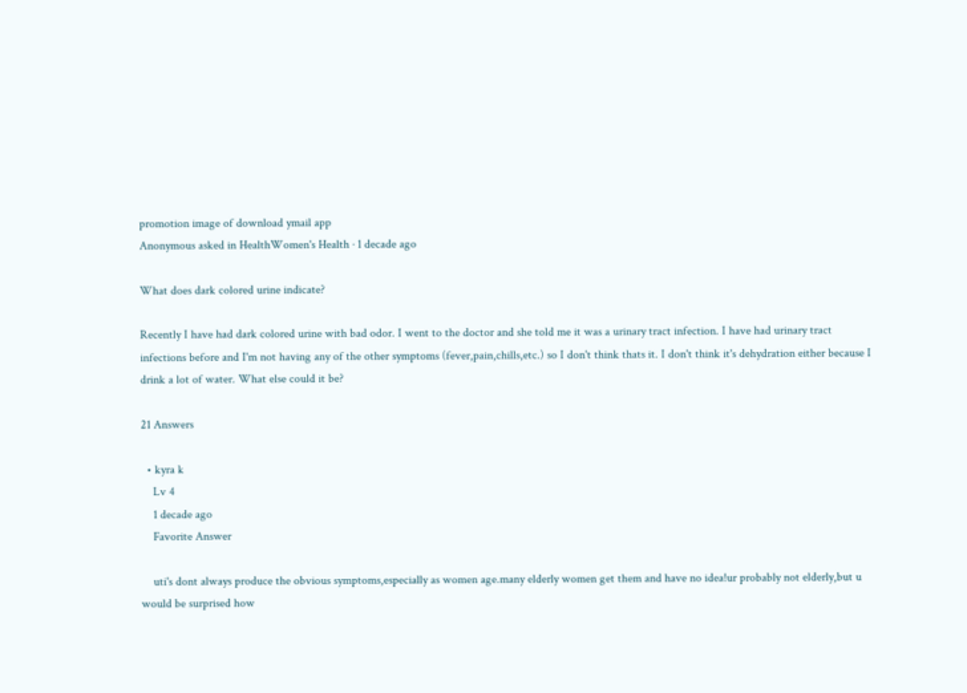promotion image of download ymail app
Anonymous asked in HealthWomen's Health · 1 decade ago

What does dark colored urine indicate?

Recently I have had dark colored urine with bad odor. I went to the doctor and she told me it was a urinary tract infection. I have had urinary tract infections before and I'm not having any of the other symptoms (fever,pain,chills,etc.) so I don't think thats it. I don't think it's dehydration either because I drink a lot of water. What else could it be?

21 Answers

  • kyra k
    Lv 4
    1 decade ago
    Favorite Answer

    uti's dont always produce the obvious symptoms,especially as women age.many elderly women get them and have no idea!ur probably not elderly,but u would be surprised how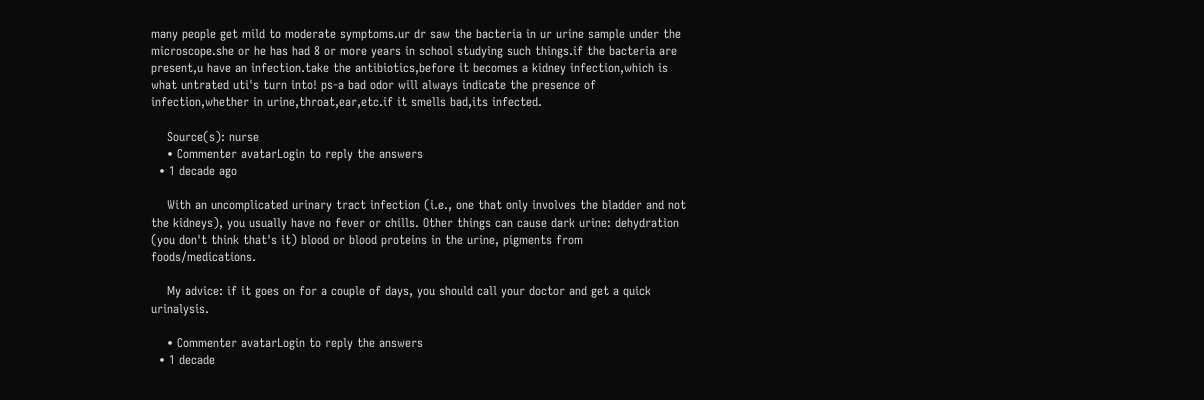many people get mild to moderate symptoms.ur dr saw the bacteria in ur urine sample under the microscope.she or he has had 8 or more years in school studying such things.if the bacteria are present,u have an infection.take the antibiotics,before it becomes a kidney infection,which is what untrated uti's turn into! ps-a bad odor will always indicate the presence of infection,whether in urine,throat,ear,etc.if it smells bad,its infected.

    Source(s): nurse
    • Commenter avatarLogin to reply the answers
  • 1 decade ago

    With an uncomplicated urinary tract infection (i.e., one that only involves the bladder and not the kidneys), you usually have no fever or chills. Other things can cause dark urine: dehydration (you don't think that's it) blood or blood proteins in the urine, pigments from foods/medications.

    My advice: if it goes on for a couple of days, you should call your doctor and get a quick urinalysis.

    • Commenter avatarLogin to reply the answers
  • 1 decade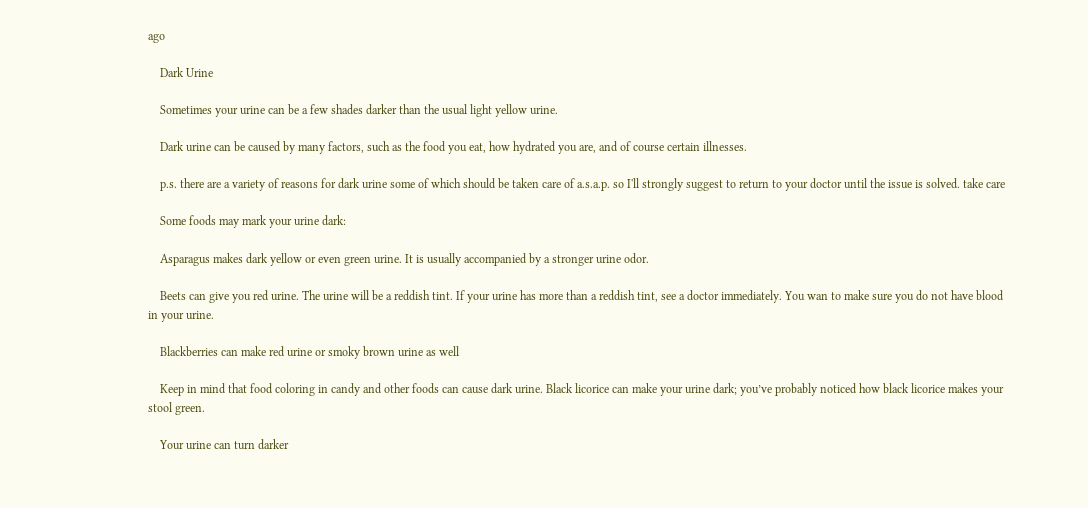ago

    Dark Urine

    Sometimes your urine can be a few shades darker than the usual light yellow urine.

    Dark urine can be caused by many factors, such as the food you eat, how hydrated you are, and of course certain illnesses.

    p.s. there are a variety of reasons for dark urine some of which should be taken care of a.s.a.p. so I'll strongly suggest to return to your doctor until the issue is solved. take care

    Some foods may mark your urine dark:

    Asparagus makes dark yellow or even green urine. It is usually accompanied by a stronger urine odor.

    Beets can give you red urine. The urine will be a reddish tint. If your urine has more than a reddish tint, see a doctor immediately. You wan to make sure you do not have blood in your urine.

    Blackberries can make red urine or smoky brown urine as well

    Keep in mind that food coloring in candy and other foods can cause dark urine. Black licorice can make your urine dark; you’ve probably noticed how black licorice makes your stool green.

    Your urine can turn darker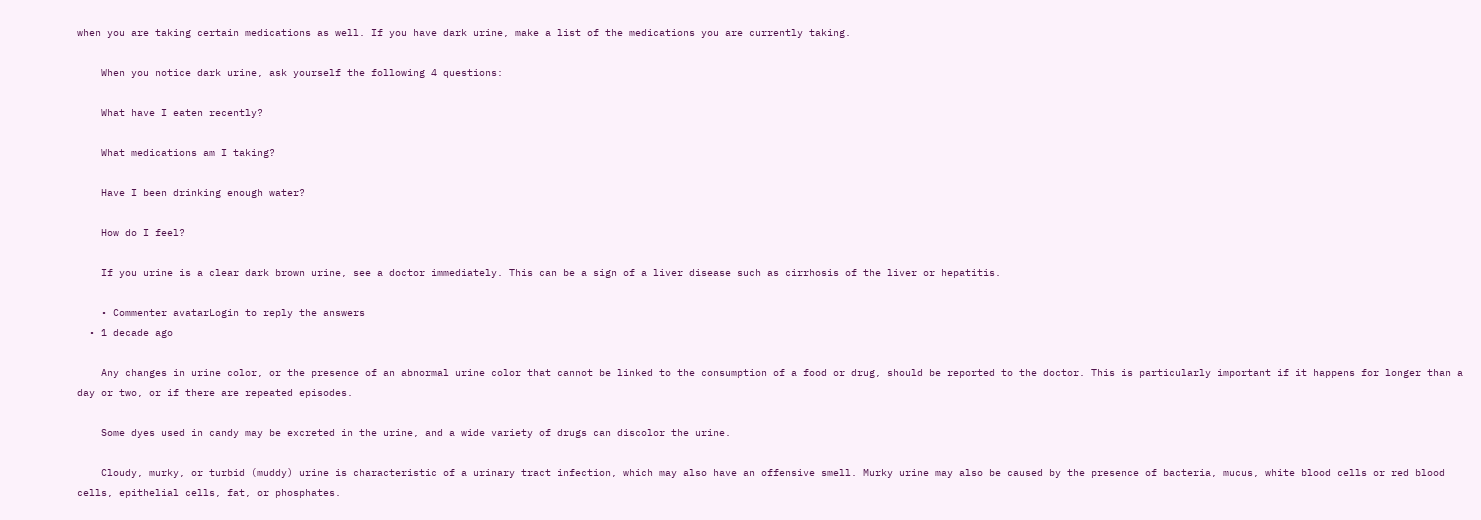when you are taking certain medications as well. If you have dark urine, make a list of the medications you are currently taking.

    When you notice dark urine, ask yourself the following 4 questions:

    What have I eaten recently?

    What medications am I taking?

    Have I been drinking enough water?

    How do I feel?

    If you urine is a clear dark brown urine, see a doctor immediately. This can be a sign of a liver disease such as cirrhosis of the liver or hepatitis.

    • Commenter avatarLogin to reply the answers
  • 1 decade ago

    Any changes in urine color, or the presence of an abnormal urine color that cannot be linked to the consumption of a food or drug, should be reported to the doctor. This is particularly important if it happens for longer than a day or two, or if there are repeated episodes.

    Some dyes used in candy may be excreted in the urine, and a wide variety of drugs can discolor the urine.

    Cloudy, murky, or turbid (muddy) urine is characteristic of a urinary tract infection, which may also have an offensive smell. Murky urine may also be caused by the presence of bacteria, mucus, white blood cells or red blood cells, epithelial cells, fat, or phosphates.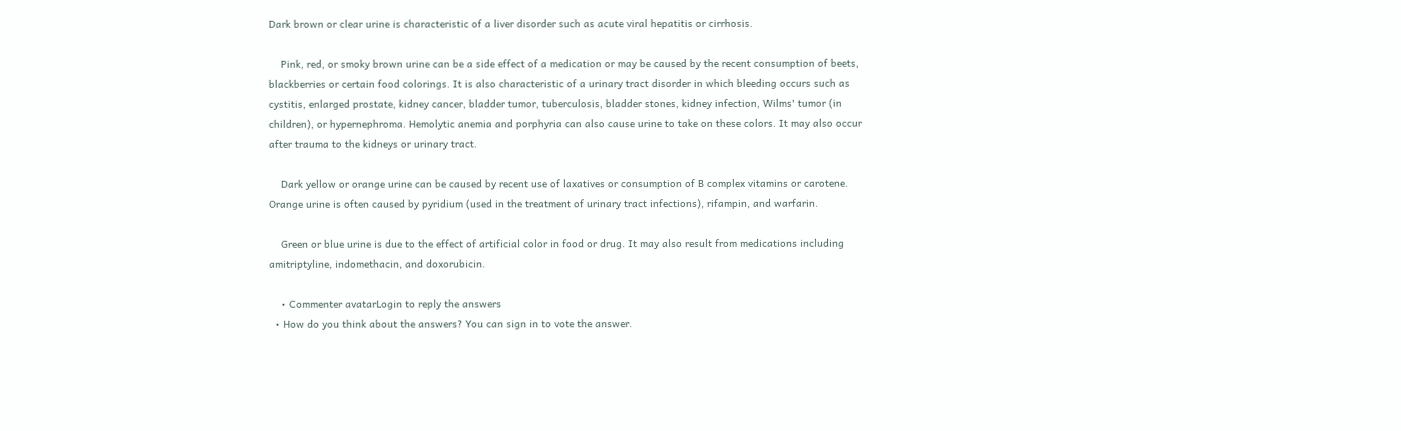Dark brown or clear urine is characteristic of a liver disorder such as acute viral hepatitis or cirrhosis.

    Pink, red, or smoky brown urine can be a side effect of a medication or may be caused by the recent consumption of beets, blackberries or certain food colorings. It is also characteristic of a urinary tract disorder in which bleeding occurs such as cystitis, enlarged prostate, kidney cancer, bladder tumor, tuberculosis, bladder stones, kidney infection, Wilms' tumor (in children), or hypernephroma. Hemolytic anemia and porphyria can also cause urine to take on these colors. It may also occur after trauma to the kidneys or urinary tract.

    Dark yellow or orange urine can be caused by recent use of laxatives or consumption of B complex vitamins or carotene. Orange urine is often caused by pyridium (used in the treatment of urinary tract infections), rifampin, and warfarin.

    Green or blue urine is due to the effect of artificial color in food or drug. It may also result from medications including amitriptyline, indomethacin, and doxorubicin.

    • Commenter avatarLogin to reply the answers
  • How do you think about the answers? You can sign in to vote the answer.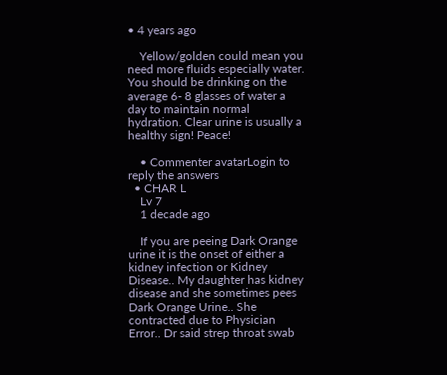• 4 years ago

    Yellow/golden could mean you need more fluids especially water. You should be drinking on the average 6- 8 glasses of water a day to maintain normal hydration. Clear urine is usually a healthy sign! Peace!

    • Commenter avatarLogin to reply the answers
  • CHAR L
    Lv 7
    1 decade ago

    If you are peeing Dark Orange urine it is the onset of either a kidney infection or Kidney Disease.. My daughter has kidney disease and she sometimes pees Dark Orange Urine.. She contracted due to Physician Error.. Dr said strep throat swab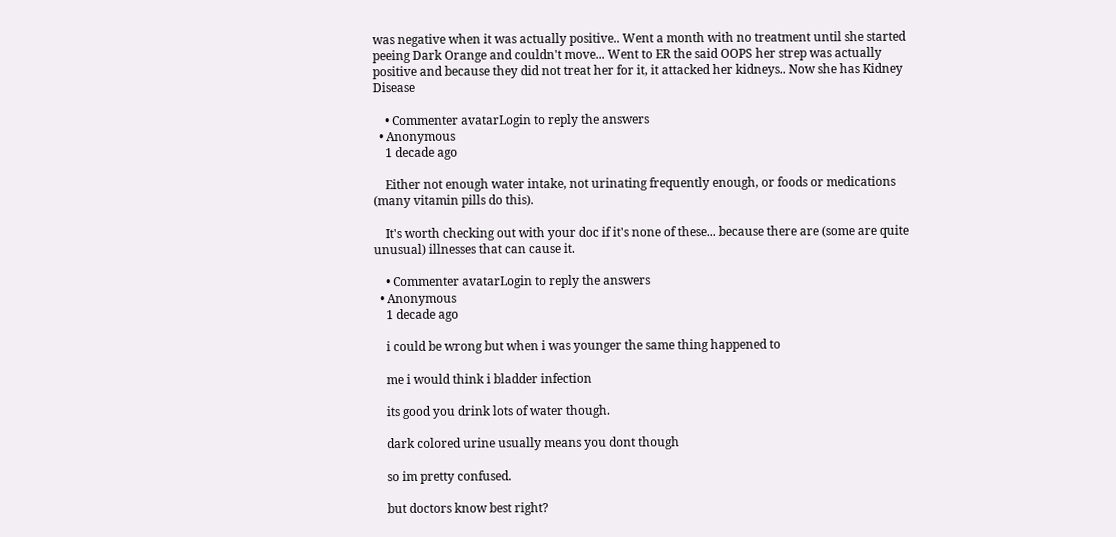was negative when it was actually positive.. Went a month with no treatment until she started peeing Dark Orange and couldn't move... Went to ER the said OOPS her strep was actually positive and because they did not treat her for it, it attacked her kidneys.. Now she has Kidney Disease

    • Commenter avatarLogin to reply the answers
  • Anonymous
    1 decade ago

    Either not enough water intake, not urinating frequently enough, or foods or medications (many vitamin pills do this).

    It's worth checking out with your doc if it's none of these... because there are (some are quite unusual) illnesses that can cause it.

    • Commenter avatarLogin to reply the answers
  • Anonymous
    1 decade ago

    i could be wrong but when i was younger the same thing happened to

    me i would think i bladder infection

    its good you drink lots of water though.

    dark colored urine usually means you dont though

    so im pretty confused.

    but doctors know best right?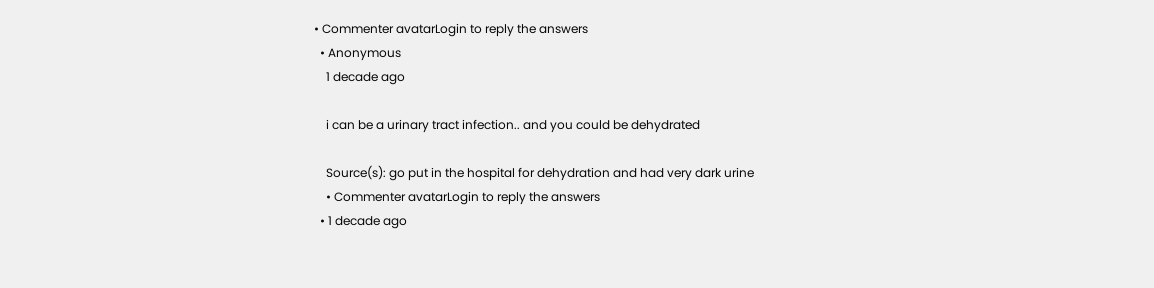• Commenter avatarLogin to reply the answers
  • Anonymous
    1 decade ago

    i can be a urinary tract infection.. and you could be dehydrated

    Source(s): go put in the hospital for dehydration and had very dark urine
    • Commenter avatarLogin to reply the answers
  • 1 decade ago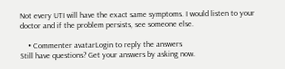Not every UTI will have the exact same symptoms. I would listen to your doctor and if the problem persists, see someone else.

    • Commenter avatarLogin to reply the answers
Still have questions? Get your answers by asking now.